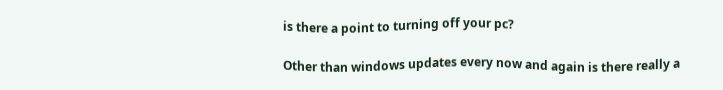is there a point to turning off your pc?

Other than windows updates every now and again is there really a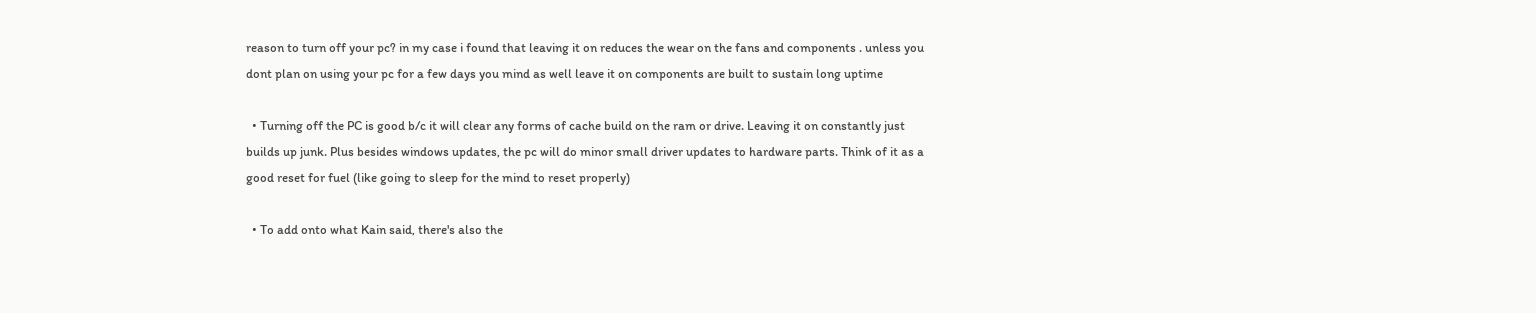reason to turn off your pc? in my case i found that leaving it on reduces the wear on the fans and components . unless you dont plan on using your pc for a few days you mind as well leave it on components are built to sustain long uptime

  • Turning off the PC is good b/c it will clear any forms of cache build on the ram or drive. Leaving it on constantly just builds up junk. Plus besides windows updates, the pc will do minor small driver updates to hardware parts. Think of it as a good reset for fuel (like going to sleep for the mind to reset properly)

  • To add onto what Kain said, there's also the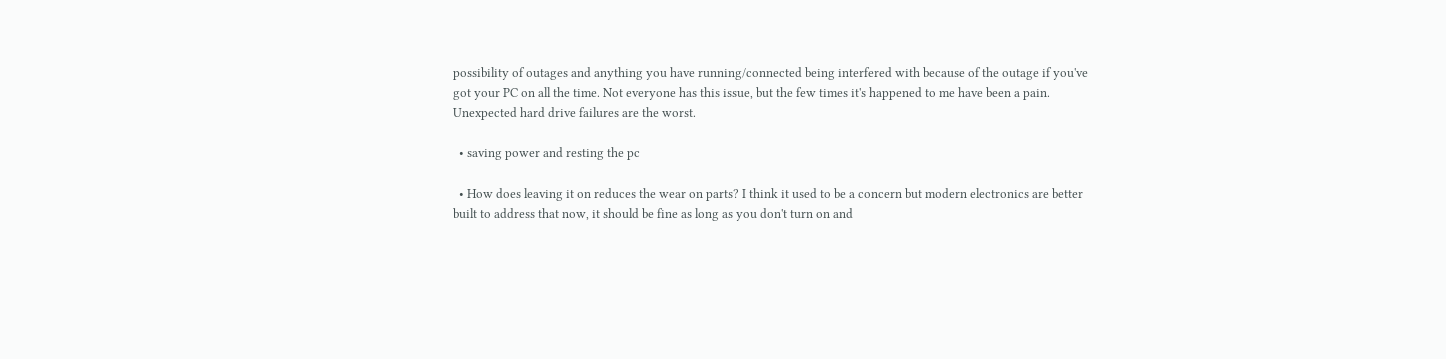possibility of outages and anything you have running/connected being interfered with because of the outage if you've got your PC on all the time. Not everyone has this issue, but the few times it's happened to me have been a pain. Unexpected hard drive failures are the worst.

  • saving power and resting the pc

  • How does leaving it on reduces the wear on parts? I think it used to be a concern but modern electronics are better built to address that now, it should be fine as long as you don't turn on and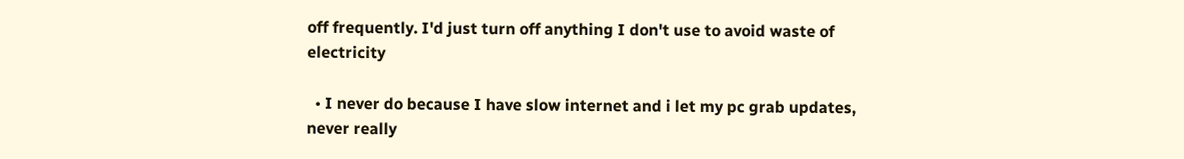off frequently. I'd just turn off anything I don't use to avoid waste of electricity

  • I never do because I have slow internet and i let my pc grab updates, never really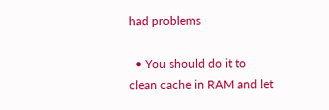had problems

  • You should do it to clean cache in RAM and let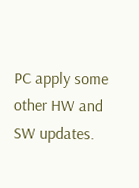PC apply some other HW and SW updates.